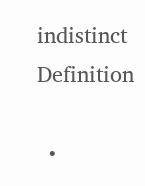indistinct Definition

  •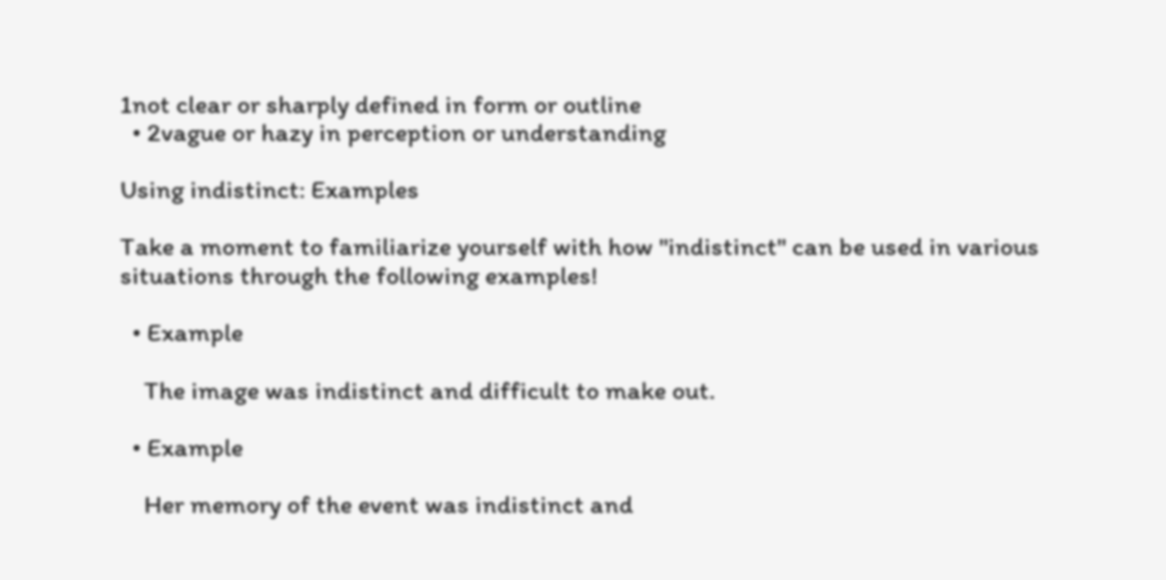1not clear or sharply defined in form or outline
  • 2vague or hazy in perception or understanding

Using indistinct: Examples

Take a moment to familiarize yourself with how "indistinct" can be used in various situations through the following examples!

  • Example

    The image was indistinct and difficult to make out.

  • Example

    Her memory of the event was indistinct and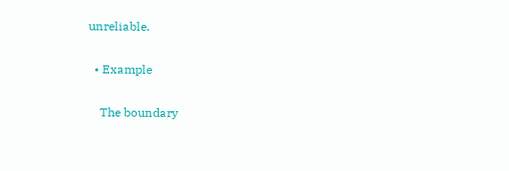unreliable.

  • Example

    The boundary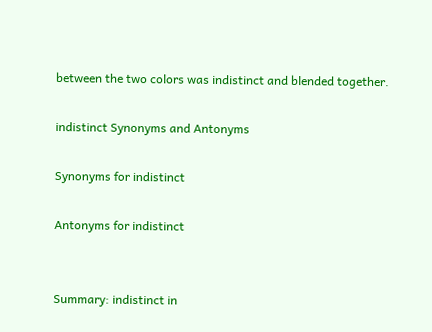between the two colors was indistinct and blended together.

indistinct Synonyms and Antonyms

Synonyms for indistinct

Antonyms for indistinct


Summary: indistinct in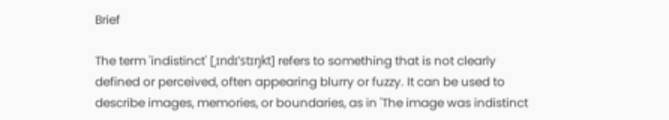Brief

The term 'indistinct' [ˌɪndɪˈstɪŋkt] refers to something that is not clearly defined or perceived, often appearing blurry or fuzzy. It can be used to describe images, memories, or boundaries, as in 'The image was indistinct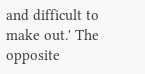and difficult to make out.' The opposite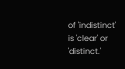of 'indistinct' is 'clear' or 'distinct.'